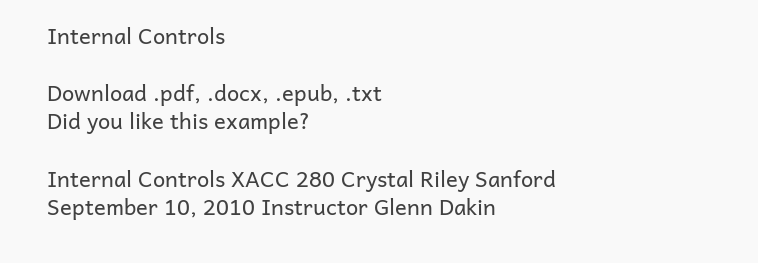Internal Controls

Download .pdf, .docx, .epub, .txt
Did you like this example?

Internal Controls XACC 280 Crystal Riley Sanford September 10, 2010 Instructor Glenn Dakin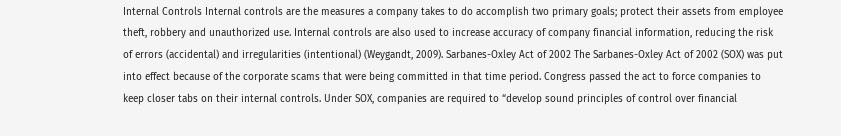Internal Controls Internal controls are the measures a company takes to do accomplish two primary goals; protect their assets from employee theft, robbery and unauthorized use. Internal controls are also used to increase accuracy of company financial information, reducing the risk of errors (accidental) and irregularities (intentional) (Weygandt, 2009). Sarbanes-Oxley Act of 2002 The Sarbanes-Oxley Act of 2002 (SOX) was put into effect because of the corporate scams that were being committed in that time period. Congress passed the act to force companies to keep closer tabs on their internal controls. Under SOX, companies are required to “develop sound principles of control over financial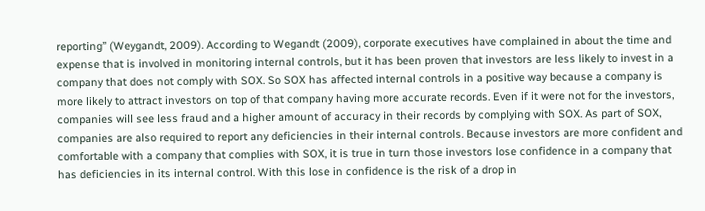reporting” (Weygandt, 2009). According to Wegandt (2009), corporate executives have complained in about the time and expense that is involved in monitoring internal controls, but it has been proven that investors are less likely to invest in a company that does not comply with SOX. So SOX has affected internal controls in a positive way because a company is more likely to attract investors on top of that company having more accurate records. Even if it were not for the investors, companies will see less fraud and a higher amount of accuracy in their records by complying with SOX. As part of SOX, companies are also required to report any deficiencies in their internal controls. Because investors are more confident and comfortable with a company that complies with SOX, it is true in turn those investors lose confidence in a company that has deficiencies in its internal control. With this lose in confidence is the risk of a drop in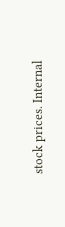stock prices. Internal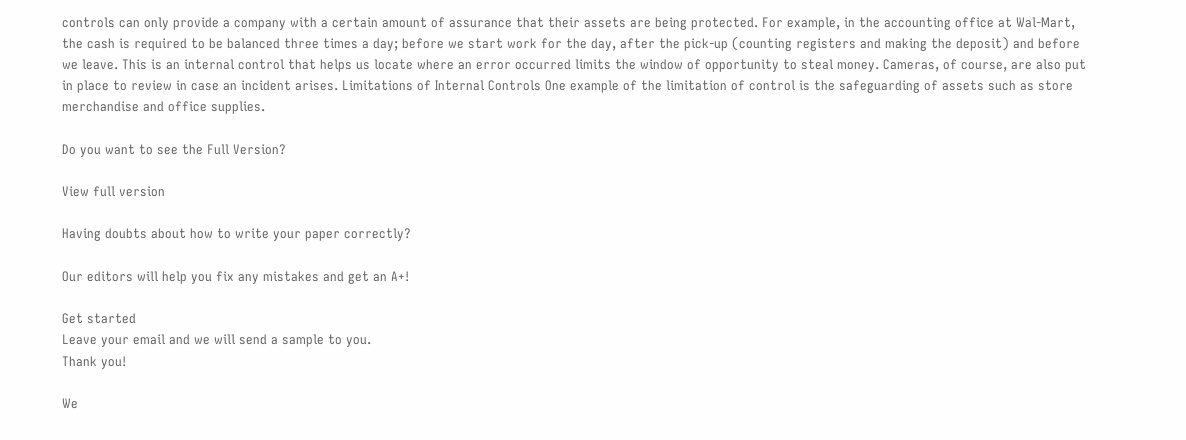controls can only provide a company with a certain amount of assurance that their assets are being protected. For example, in the accounting office at Wal-Mart, the cash is required to be balanced three times a day; before we start work for the day, after the pick-up (counting registers and making the deposit) and before we leave. This is an internal control that helps us locate where an error occurred limits the window of opportunity to steal money. Cameras, of course, are also put in place to review in case an incident arises. Limitations of Internal Controls One example of the limitation of control is the safeguarding of assets such as store merchandise and office supplies.

Do you want to see the Full Version?

View full version

Having doubts about how to write your paper correctly?

Our editors will help you fix any mistakes and get an A+!

Get started
Leave your email and we will send a sample to you.
Thank you!

We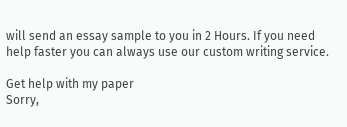will send an essay sample to you in 2 Hours. If you need help faster you can always use our custom writing service.

Get help with my paper
Sorry,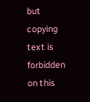but copying text is forbidden on this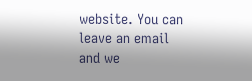website. You can leave an email and we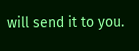will send it to you.